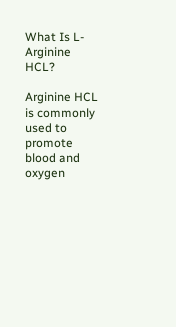What Is L-Arginine HCL?

Arginine HCL is commonly used to promote blood and oxygen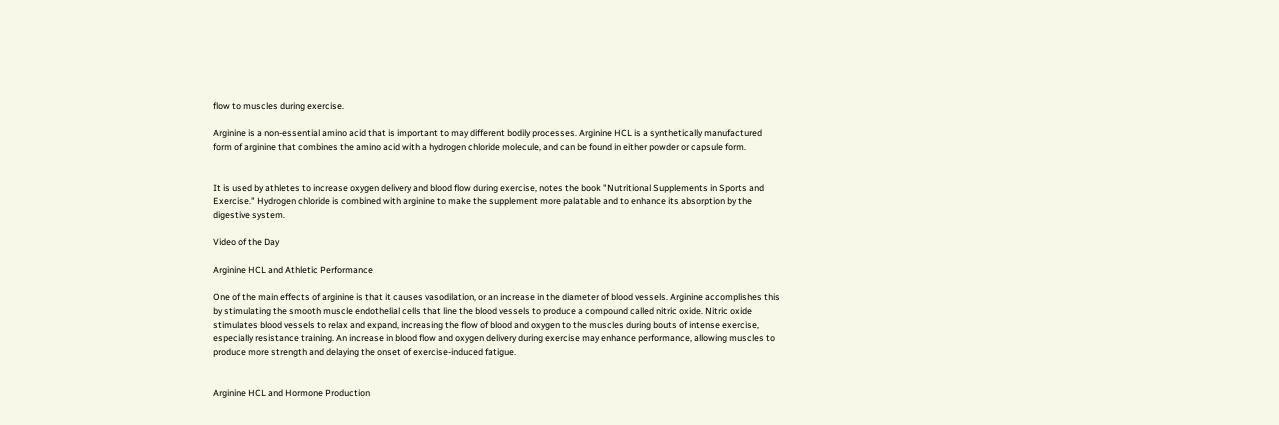flow to muscles during exercise.

Arginine is a non-essential amino acid that is important to may different bodily processes. Arginine HCL is a synthetically manufactured form of arginine that combines the amino acid with a hydrogen chloride molecule, and can be found in either powder or capsule form.


It is used by athletes to increase oxygen delivery and blood flow during exercise, notes the book "Nutritional Supplements in Sports and Exercise." Hydrogen chloride is combined with arginine to make the supplement more palatable and to enhance its absorption by the digestive system.

Video of the Day

Arginine HCL and Athletic Performance

One of the main effects of arginine is that it causes vasodilation, or an increase in the diameter of blood vessels. Arginine accomplishes this by stimulating the smooth muscle endothelial cells that line the blood vessels to produce a compound called nitric oxide. Nitric oxide stimulates blood vessels to relax and expand, increasing the flow of blood and oxygen to the muscles during bouts of intense exercise, especially resistance training. An increase in blood flow and oxygen delivery during exercise may enhance performance, allowing muscles to produce more strength and delaying the onset of exercise-induced fatigue.


Arginine HCL and Hormone Production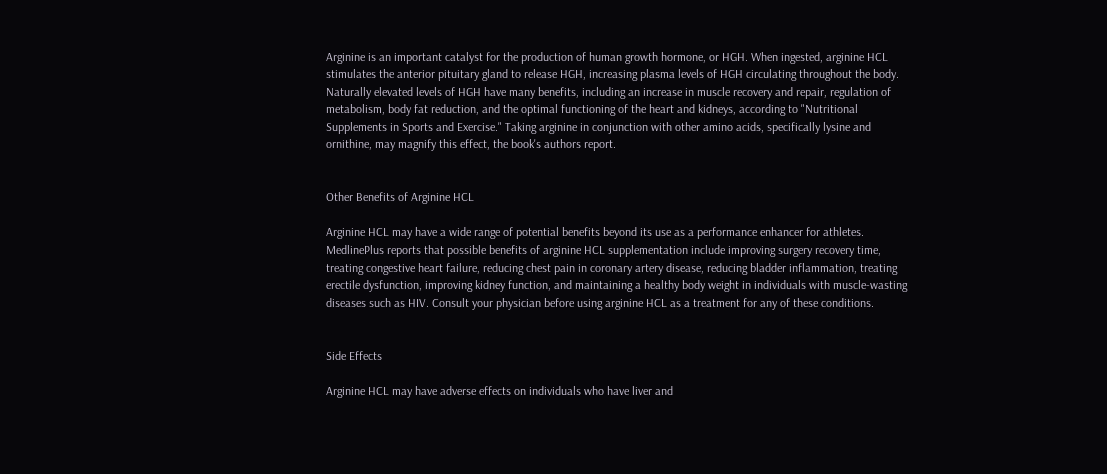Arginine is an important catalyst for the production of human growth hormone, or HGH. When ingested, arginine HCL stimulates the anterior pituitary gland to release HGH, increasing plasma levels of HGH circulating throughout the body. Naturally elevated levels of HGH have many benefits, including an increase in muscle recovery and repair, regulation of metabolism, body fat reduction, and the optimal functioning of the heart and kidneys, according to "Nutritional Supplements in Sports and Exercise." Taking arginine in conjunction with other amino acids, specifically lysine and ornithine, may magnify this effect, the book's authors report.


Other Benefits of Arginine HCL

Arginine HCL may have a wide range of potential benefits beyond its use as a performance enhancer for athletes. MedlinePlus reports that possible benefits of arginine HCL supplementation include improving surgery recovery time, treating congestive heart failure, reducing chest pain in coronary artery disease, reducing bladder inflammation, treating erectile dysfunction, improving kidney function, and maintaining a healthy body weight in individuals with muscle-wasting diseases such as HIV. Consult your physician before using arginine HCL as a treatment for any of these conditions.


Side Effects

Arginine HCL may have adverse effects on individuals who have liver and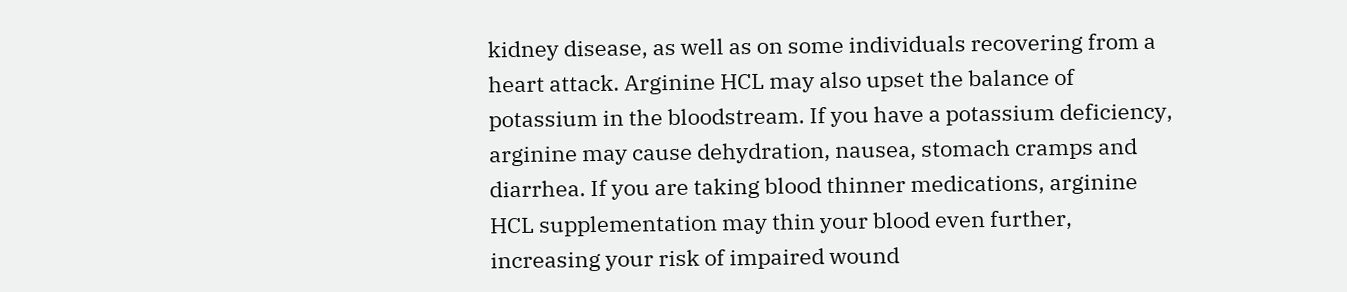kidney disease, as well as on some individuals recovering from a heart attack. Arginine HCL may also upset the balance of potassium in the bloodstream. If you have a potassium deficiency, arginine may cause dehydration, nausea, stomach cramps and diarrhea. If you are taking blood thinner medications, arginine HCL supplementation may thin your blood even further, increasing your risk of impaired wound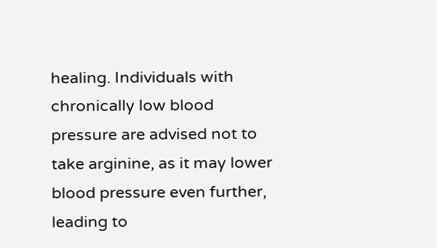healing. Individuals with chronically low blood pressure are advised not to take arginine, as it may lower blood pressure even further, leading to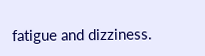fatigue and dizziness.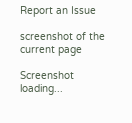Report an Issue

screenshot of the current page

Screenshot loading...